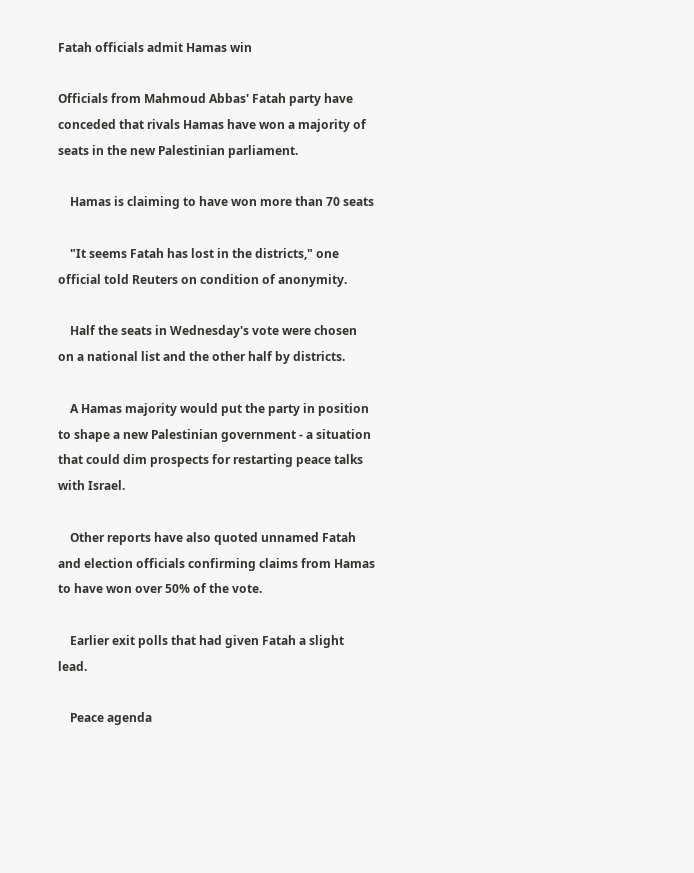Fatah officials admit Hamas win

Officials from Mahmoud Abbas' Fatah party have conceded that rivals Hamas have won a majority of seats in the new Palestinian parliament.

    Hamas is claiming to have won more than 70 seats

    "It seems Fatah has lost in the districts," one official told Reuters on condition of anonymity.

    Half the seats in Wednesday's vote were chosen on a national list and the other half by districts.

    A Hamas majority would put the party in position to shape a new Palestinian government - a situation that could dim prospects for restarting peace talks with Israel.

    Other reports have also quoted unnamed Fatah and election officials confirming claims from Hamas to have won over 50% of the vote.

    Earlier exit polls that had given Fatah a slight lead.

    Peace agenda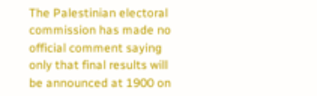The Palestinian electoral commission has made no official comment saying only that final results will be announced at 1900 on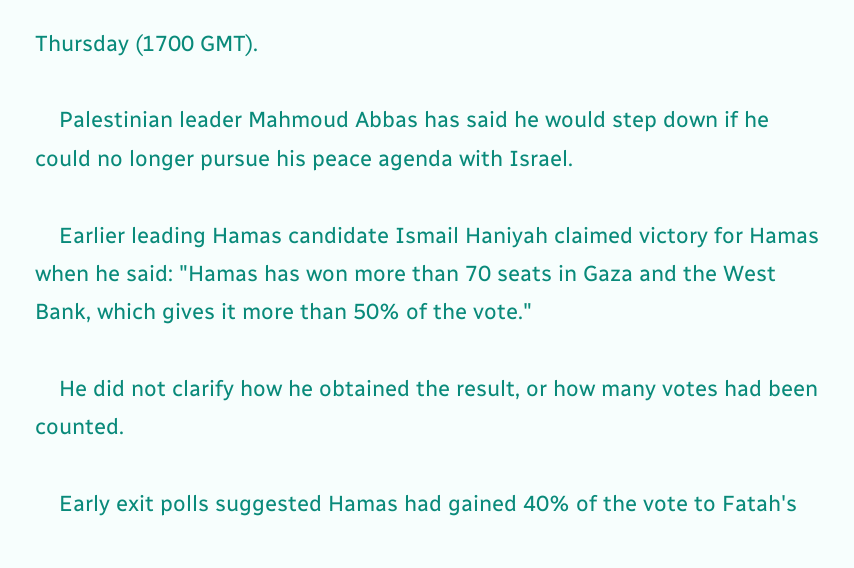Thursday (1700 GMT).

    Palestinian leader Mahmoud Abbas has said he would step down if he could no longer pursue his peace agenda with Israel.

    Earlier leading Hamas candidate Ismail Haniyah claimed victory for Hamas when he said: "Hamas has won more than 70 seats in Gaza and the West Bank, which gives it more than 50% of the vote."

    He did not clarify how he obtained the result, or how many votes had been counted.

    Early exit polls suggested Hamas had gained 40% of the vote to Fatah's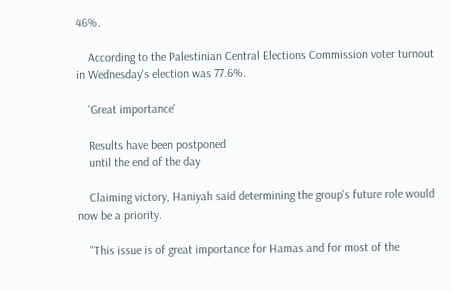46%.

    According to the Palestinian Central Elections Commission voter turnout in Wednesday's election was 77.6%.

    'Great importance'

    Results have been postponed
    until the end of the day

    Claiming victory, Haniyah said determining the group's future role would now be a priority.

    "This issue is of great importance for Hamas and for most of the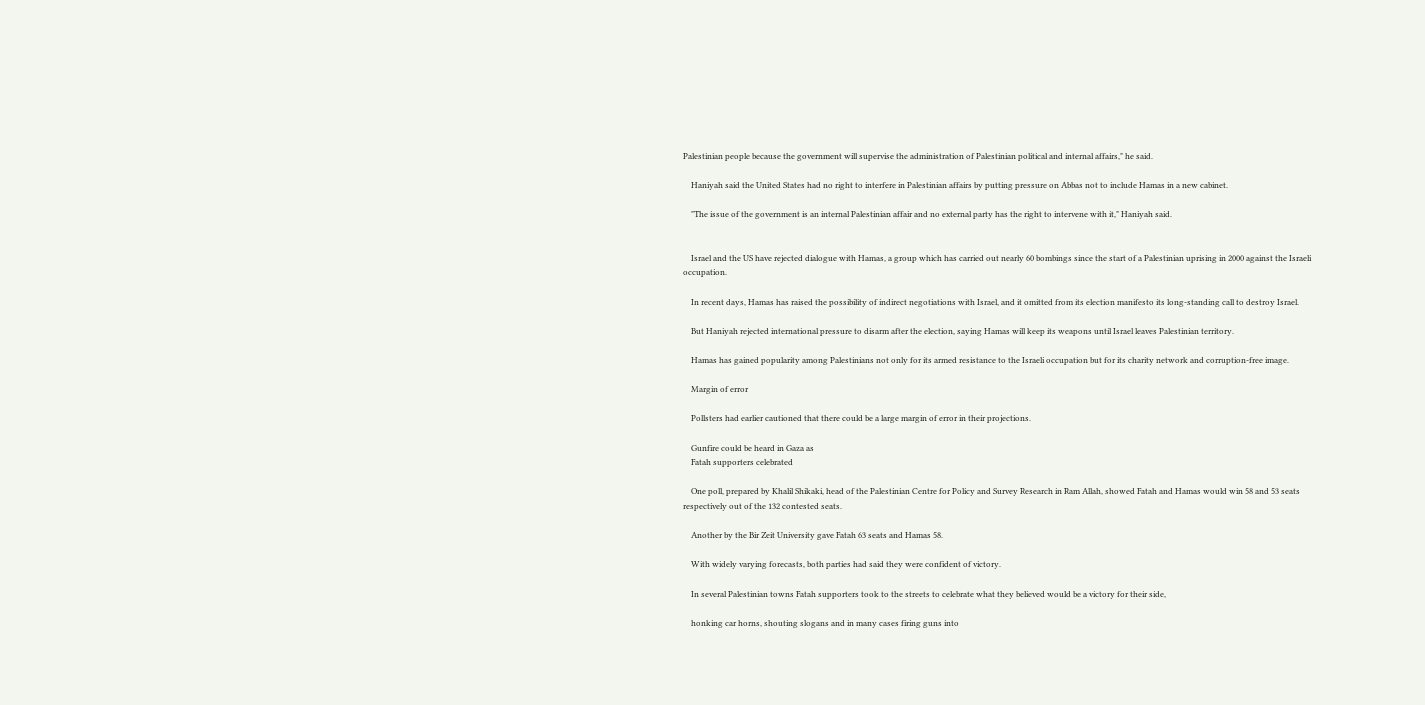Palestinian people because the government will supervise the administration of Palestinian political and internal affairs," he said.

    Haniyah said the United States had no right to interfere in Palestinian affairs by putting pressure on Abbas not to include Hamas in a new cabinet.

    "The issue of the government is an internal Palestinian affair and no external party has the right to intervene with it," Haniyah said.


    Israel and the US have rejected dialogue with Hamas, a group which has carried out nearly 60 bombings since the start of a Palestinian uprising in 2000 against the Israeli occupation.

    In recent days, Hamas has raised the possibility of indirect negotiations with Israel, and it omitted from its election manifesto its long-standing call to destroy Israel.

    But Haniyah rejected international pressure to disarm after the election, saying Hamas will keep its weapons until Israel leaves Palestinian territory.

    Hamas has gained popularity among Palestinians not only for its armed resistance to the Israeli occupation but for its charity network and corruption-free image.

    Margin of error

    Pollsters had earlier cautioned that there could be a large margin of error in their projections.

    Gunfire could be heard in Gaza as
    Fatah supporters celebrated

    One poll, prepared by Khalil Shikaki, head of the Palestinian Centre for Policy and Survey Research in Ram Allah, showed Fatah and Hamas would win 58 and 53 seats respectively out of the 132 contested seats.

    Another by the Bir Zeit University gave Fatah 63 seats and Hamas 58.

    With widely varying forecasts, both parties had said they were confident of victory.

    In several Palestinian towns Fatah supporters took to the streets to celebrate what they believed would be a victory for their side,

    honking car horns, shouting slogans and in many cases firing guns into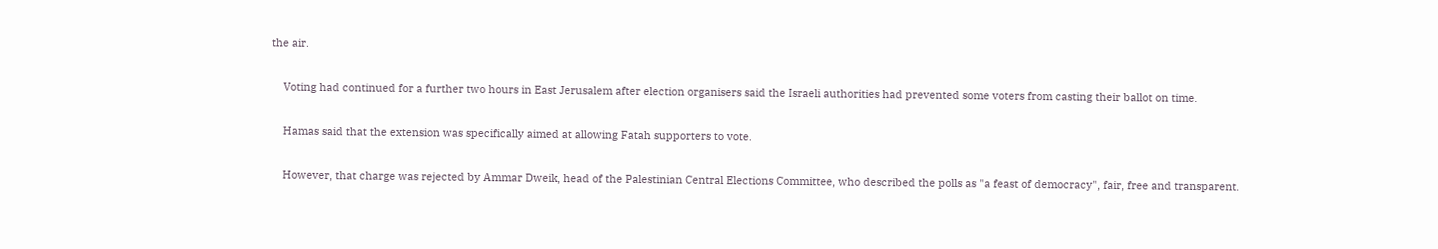the air.

    Voting had continued for a further two hours in East Jerusalem after election organisers said the Israeli authorities had prevented some voters from casting their ballot on time.

    Hamas said that the extension was specifically aimed at allowing Fatah supporters to vote.

    However, that charge was rejected by Ammar Dweik, head of the Palestinian Central Elections Committee, who described the polls as "a feast of democracy", fair, free and transparent.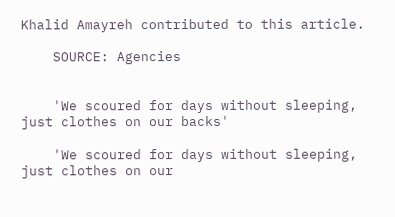Khalid Amayreh contributed to this article.

    SOURCE: Agencies


    'We scoured for days without sleeping, just clothes on our backs'

    'We scoured for days without sleeping, just clothes on our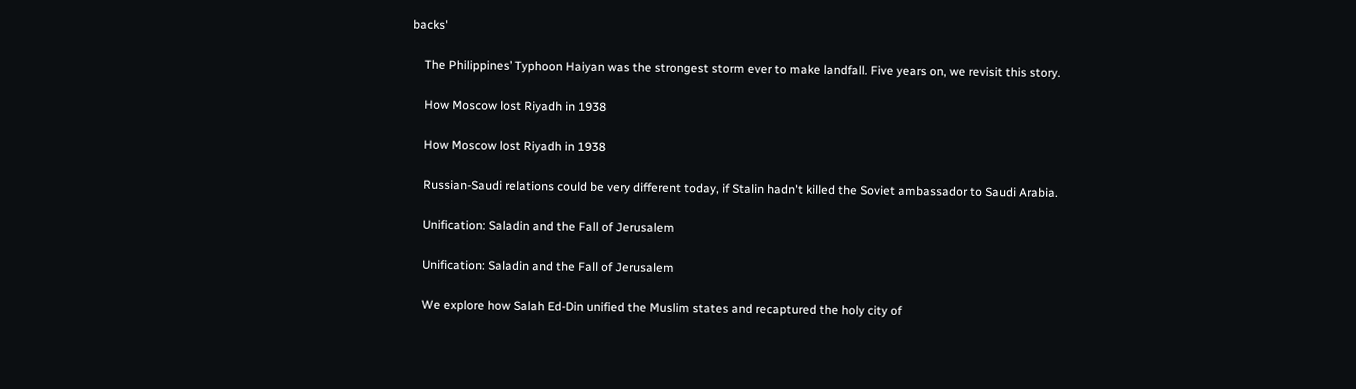backs'

    The Philippines’ Typhoon Haiyan was the strongest storm ever to make landfall. Five years on, we revisit this story.

    How Moscow lost Riyadh in 1938

    How Moscow lost Riyadh in 1938

    Russian-Saudi relations could be very different today, if Stalin hadn't killed the Soviet ambassador to Saudi Arabia.

    Unification: Saladin and the Fall of Jerusalem

    Unification: Saladin and the Fall of Jerusalem

    We explore how Salah Ed-Din unified the Muslim states and recaptured the holy city of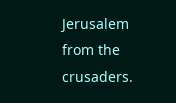Jerusalem from the crusaders.